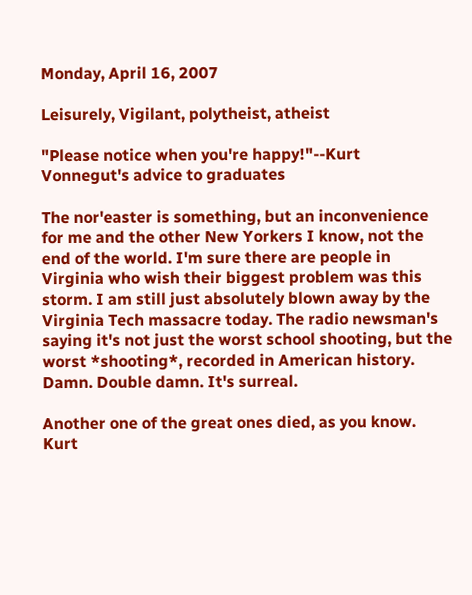Monday, April 16, 2007

Leisurely, Vigilant, polytheist, atheist

"Please notice when you're happy!"--Kurt Vonnegut's advice to graduates

The nor'easter is something, but an inconvenience for me and the other New Yorkers I know, not the end of the world. I'm sure there are people in Virginia who wish their biggest problem was this storm. I am still just absolutely blown away by the Virginia Tech massacre today. The radio newsman's saying it's not just the worst school shooting, but the worst *shooting*, recorded in American history. Damn. Double damn. It's surreal.

Another one of the great ones died, as you know. Kurt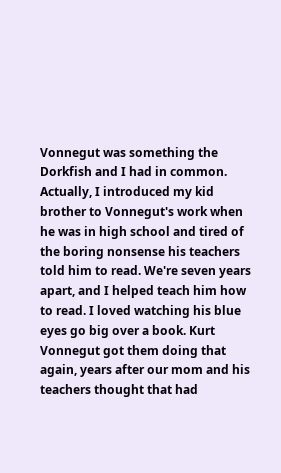Vonnegut was something the Dorkfish and I had in common. Actually, I introduced my kid brother to Vonnegut's work when he was in high school and tired of the boring nonsense his teachers told him to read. We're seven years apart, and I helped teach him how to read. I loved watching his blue eyes go big over a book. Kurt Vonnegut got them doing that again, years after our mom and his teachers thought that had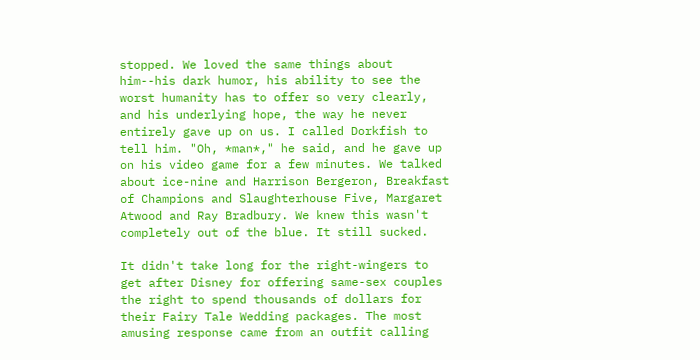stopped. We loved the same things about him--his dark humor, his ability to see the worst humanity has to offer so very clearly, and his underlying hope, the way he never entirely gave up on us. I called Dorkfish to tell him. "Oh, *man*," he said, and he gave up on his video game for a few minutes. We talked about ice-nine and Harrison Bergeron, Breakfast of Champions and Slaughterhouse Five, Margaret Atwood and Ray Bradbury. We knew this wasn't completely out of the blue. It still sucked.

It didn't take long for the right-wingers to get after Disney for offering same-sex couples the right to spend thousands of dollars for their Fairy Tale Wedding packages. The most amusing response came from an outfit calling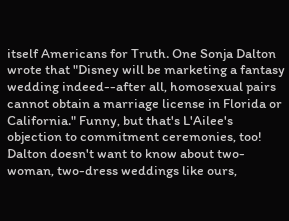itself Americans for Truth. One Sonja Dalton wrote that "Disney will be marketing a fantasy wedding indeed--after all, homosexual pairs cannot obtain a marriage license in Florida or California." Funny, but that's L'Ailee's objection to commitment ceremonies, too! Dalton doesn't want to know about two-woman, two-dress weddings like ours,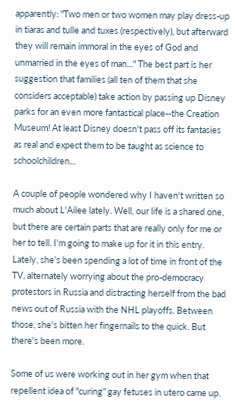apparently: "Two men or two women may play dress-up in tiaras and tulle and tuxes (respectively), but afterward they will remain immoral in the eyes of God and unmarried in the eyes of man..." The best part is her suggestion that families (all ten of them that she considers acceptable) take action by passing up Disney parks for an even more fantastical place--the Creation Museum! At least Disney doesn't pass off its fantasies as real and expect them to be taught as science to schoolchildren...

A couple of people wondered why I haven't written so much about L'Ailee lately. Well, our life is a shared one, but there are certain parts that are really only for me or her to tell. I'm going to make up for it in this entry. Lately, she's been spending a lot of time in front of the TV, alternately worrying about the pro-democracy protestors in Russia and distracting herself from the bad news out of Russia with the NHL playoffs. Between those, she's bitten her fingernails to the quick. But there's been more.

Some of us were working out in her gym when that repellent idea of "curing" gay fetuses in utero came up.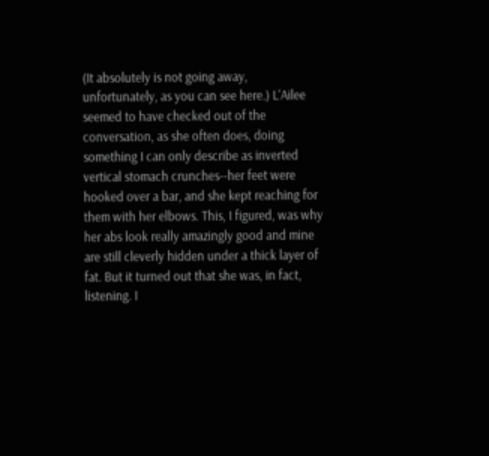(It absolutely is not going away, unfortunately, as you can see here.) L'Ailee seemed to have checked out of the conversation, as she often does, doing something I can only describe as inverted vertical stomach crunches--her feet were hooked over a bar, and she kept reaching for them with her elbows. This, I figured, was why her abs look really amazingly good and mine are still cleverly hidden under a thick layer of fat. But it turned out that she was, in fact, listening. I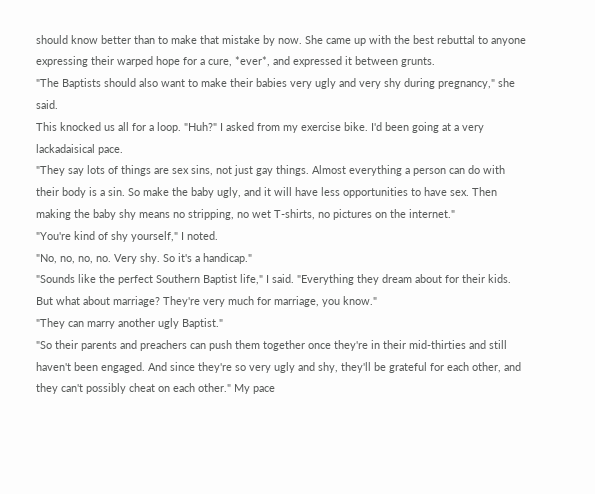should know better than to make that mistake by now. She came up with the best rebuttal to anyone expressing their warped hope for a cure, *ever*, and expressed it between grunts.
"The Baptists should also want to make their babies very ugly and very shy during pregnancy," she said.
This knocked us all for a loop. "Huh?" I asked from my exercise bike. I'd been going at a very lackadaisical pace.
"They say lots of things are sex sins, not just gay things. Almost everything a person can do with their body is a sin. So make the baby ugly, and it will have less opportunities to have sex. Then making the baby shy means no stripping, no wet T-shirts, no pictures on the internet."
"You're kind of shy yourself," I noted.
"No, no, no, no. Very shy. So it's a handicap."
"Sounds like the perfect Southern Baptist life," I said. "Everything they dream about for their kids. But what about marriage? They're very much for marriage, you know."
"They can marry another ugly Baptist."
"So their parents and preachers can push them together once they're in their mid-thirties and still haven't been engaged. And since they're so very ugly and shy, they'll be grateful for each other, and they can't possibly cheat on each other." My pace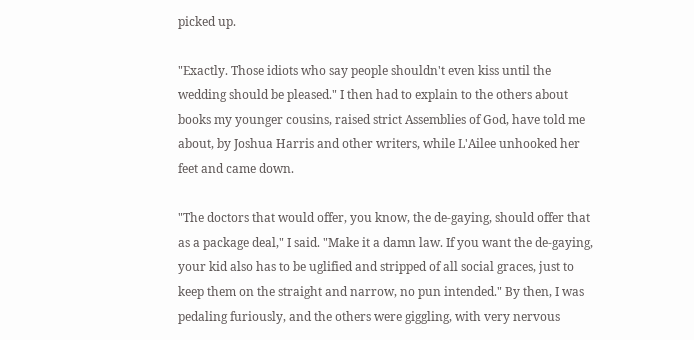picked up.

"Exactly. Those idiots who say people shouldn't even kiss until the wedding should be pleased." I then had to explain to the others about books my younger cousins, raised strict Assemblies of God, have told me about, by Joshua Harris and other writers, while L'Ailee unhooked her feet and came down.

"The doctors that would offer, you know, the de-gaying, should offer that as a package deal," I said. "Make it a damn law. If you want the de-gaying, your kid also has to be uglified and stripped of all social graces, just to keep them on the straight and narrow, no pun intended." By then, I was pedaling furiously, and the others were giggling, with very nervous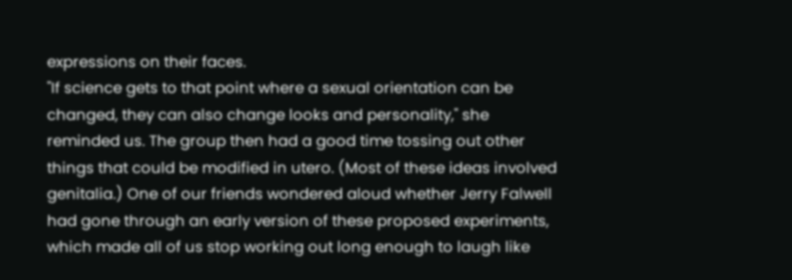expressions on their faces.
"If science gets to that point where a sexual orientation can be changed, they can also change looks and personality," she reminded us. The group then had a good time tossing out other things that could be modified in utero. (Most of these ideas involved genitalia.) One of our friends wondered aloud whether Jerry Falwell had gone through an early version of these proposed experiments, which made all of us stop working out long enough to laugh like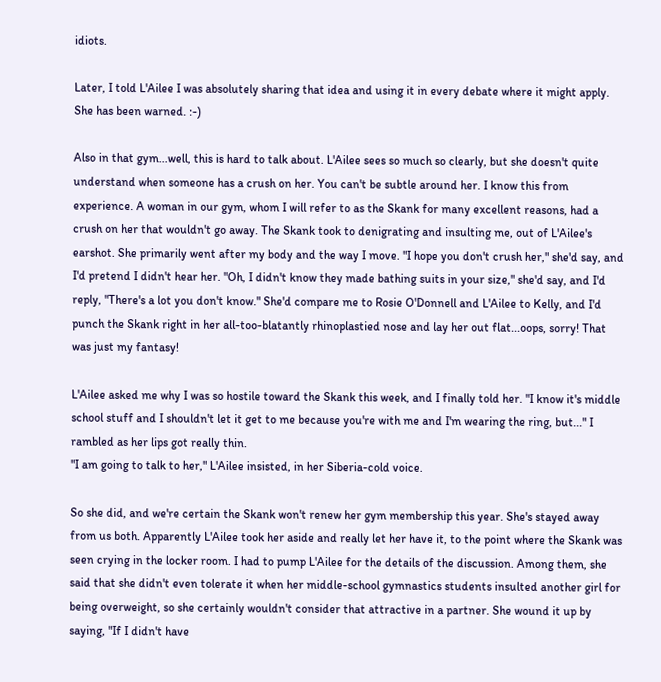idiots.

Later, I told L'Ailee I was absolutely sharing that idea and using it in every debate where it might apply. She has been warned. :-)

Also in that gym...well, this is hard to talk about. L'Ailee sees so much so clearly, but she doesn't quite understand when someone has a crush on her. You can't be subtle around her. I know this from experience. A woman in our gym, whom I will refer to as the Skank for many excellent reasons, had a crush on her that wouldn't go away. The Skank took to denigrating and insulting me, out of L'Ailee's earshot. She primarily went after my body and the way I move. "I hope you don't crush her," she'd say, and I'd pretend I didn't hear her. "Oh, I didn't know they made bathing suits in your size," she'd say, and I'd reply, "There's a lot you don't know." She'd compare me to Rosie O'Donnell and L'Ailee to Kelly, and I'd punch the Skank right in her all-too-blatantly rhinoplastied nose and lay her out flat...oops, sorry! That was just my fantasy!

L'Ailee asked me why I was so hostile toward the Skank this week, and I finally told her. "I know it's middle school stuff and I shouldn't let it get to me because you're with me and I'm wearing the ring, but..." I rambled as her lips got really thin.
"I am going to talk to her," L'Ailee insisted, in her Siberia-cold voice.

So she did, and we're certain the Skank won't renew her gym membership this year. She's stayed away from us both. Apparently L'Ailee took her aside and really let her have it, to the point where the Skank was seen crying in the locker room. I had to pump L'Ailee for the details of the discussion. Among them, she said that she didn't even tolerate it when her middle-school gymnastics students insulted another girl for being overweight, so she certainly wouldn't consider that attractive in a partner. She wound it up by saying, "If I didn't have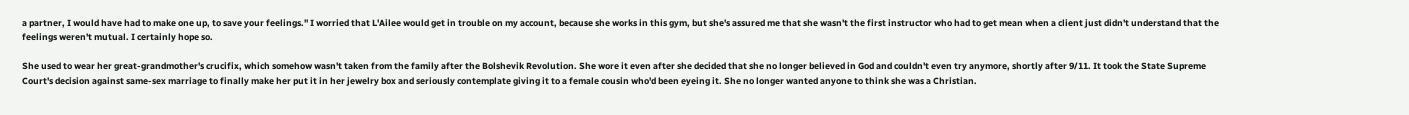a partner, I would have had to make one up, to save your feelings." I worried that L'Ailee would get in trouble on my account, because she works in this gym, but she's assured me that she wasn't the first instructor who had to get mean when a client just didn't understand that the feelings weren't mutual. I certainly hope so.

She used to wear her great-grandmother's crucifix, which somehow wasn't taken from the family after the Bolshevik Revolution. She wore it even after she decided that she no longer believed in God and couldn't even try anymore, shortly after 9/11. It took the State Supreme Court's decision against same-sex marriage to finally make her put it in her jewelry box and seriously contemplate giving it to a female cousin who'd been eyeing it. She no longer wanted anyone to think she was a Christian.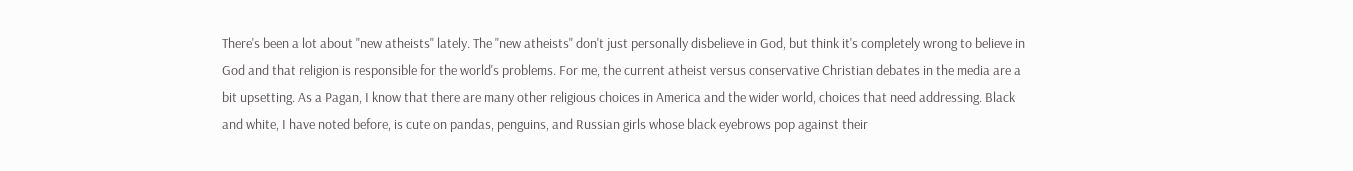There's been a lot about "new atheists" lately. The "new atheists" don't just personally disbelieve in God, but think it's completely wrong to believe in God and that religion is responsible for the world's problems. For me, the current atheist versus conservative Christian debates in the media are a bit upsetting. As a Pagan, I know that there are many other religious choices in America and the wider world, choices that need addressing. Black and white, I have noted before, is cute on pandas, penguins, and Russian girls whose black eyebrows pop against their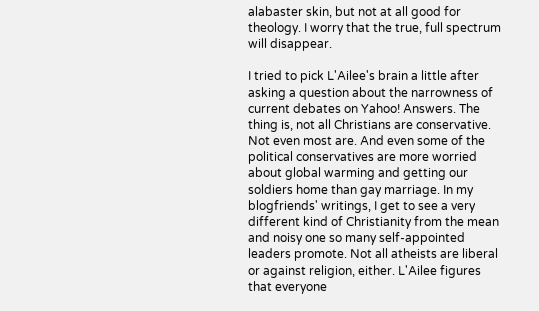alabaster skin, but not at all good for theology. I worry that the true, full spectrum will disappear.

I tried to pick L'Ailee's brain a little after asking a question about the narrowness of current debates on Yahoo! Answers. The thing is, not all Christians are conservative. Not even most are. And even some of the political conservatives are more worried about global warming and getting our soldiers home than gay marriage. In my blogfriends' writings, I get to see a very different kind of Christianity from the mean and noisy one so many self-appointed leaders promote. Not all atheists are liberal or against religion, either. L'Ailee figures that everyone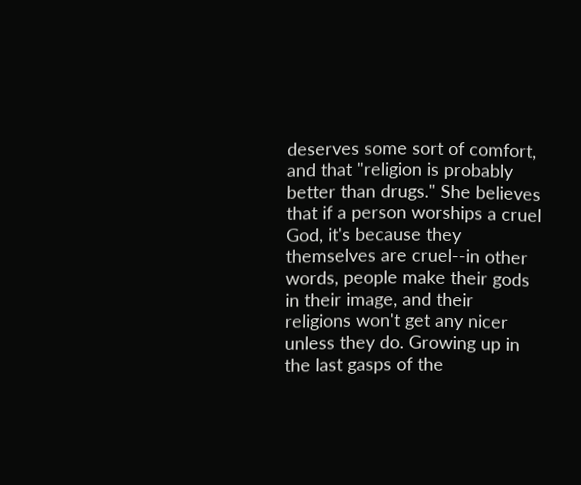deserves some sort of comfort, and that "religion is probably better than drugs." She believes that if a person worships a cruel God, it's because they themselves are cruel--in other words, people make their gods in their image, and their religions won't get any nicer unless they do. Growing up in the last gasps of the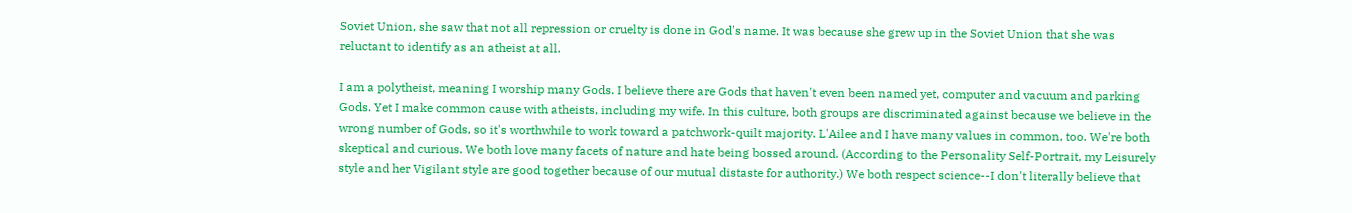Soviet Union, she saw that not all repression or cruelty is done in God's name. It was because she grew up in the Soviet Union that she was reluctant to identify as an atheist at all.

I am a polytheist, meaning I worship many Gods. I believe there are Gods that haven't even been named yet, computer and vacuum and parking Gods. Yet I make common cause with atheists, including my wife. In this culture, both groups are discriminated against because we believe in the wrong number of Gods, so it's worthwhile to work toward a patchwork-quilt majority. L'Ailee and I have many values in common, too. We're both skeptical and curious. We both love many facets of nature and hate being bossed around. (According to the Personality Self-Portrait, my Leisurely style and her Vigilant style are good together because of our mutual distaste for authority.) We both respect science--I don't literally believe that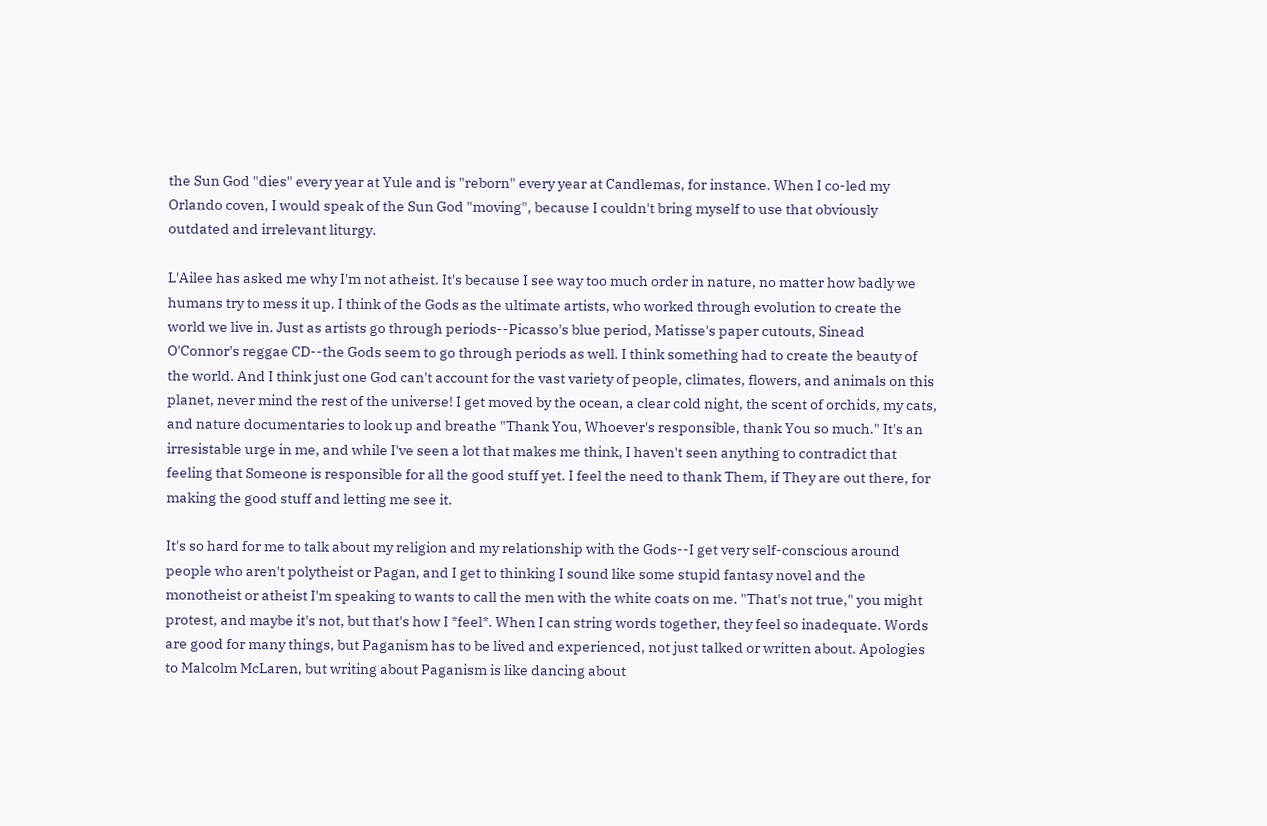the Sun God "dies" every year at Yule and is "reborn" every year at Candlemas, for instance. When I co-led my Orlando coven, I would speak of the Sun God "moving", because I couldn't bring myself to use that obviously outdated and irrelevant liturgy.

L'Ailee has asked me why I'm not atheist. It's because I see way too much order in nature, no matter how badly we humans try to mess it up. I think of the Gods as the ultimate artists, who worked through evolution to create the world we live in. Just as artists go through periods--Picasso's blue period, Matisse's paper cutouts, Sinead O'Connor's reggae CD--the Gods seem to go through periods as well. I think something had to create the beauty of the world. And I think just one God can't account for the vast variety of people, climates, flowers, and animals on this planet, never mind the rest of the universe! I get moved by the ocean, a clear cold night, the scent of orchids, my cats, and nature documentaries to look up and breathe "Thank You, Whoever's responsible, thank You so much." It's an irresistable urge in me, and while I've seen a lot that makes me think, I haven't seen anything to contradict that feeling that Someone is responsible for all the good stuff yet. I feel the need to thank Them, if They are out there, for making the good stuff and letting me see it.

It's so hard for me to talk about my religion and my relationship with the Gods--I get very self-conscious around people who aren't polytheist or Pagan, and I get to thinking I sound like some stupid fantasy novel and the monotheist or atheist I'm speaking to wants to call the men with the white coats on me. "That's not true," you might protest, and maybe it's not, but that's how I *feel*. When I can string words together, they feel so inadequate. Words are good for many things, but Paganism has to be lived and experienced, not just talked or written about. Apologies to Malcolm McLaren, but writing about Paganism is like dancing about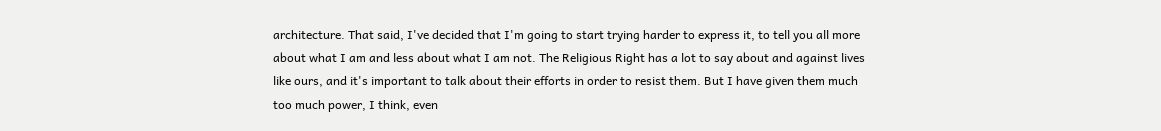architecture. That said, I've decided that I'm going to start trying harder to express it, to tell you all more about what I am and less about what I am not. The Religious Right has a lot to say about and against lives like ours, and it's important to talk about their efforts in order to resist them. But I have given them much too much power, I think, even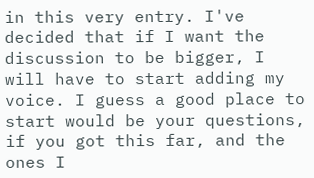in this very entry. I've decided that if I want the discussion to be bigger, I will have to start adding my voice. I guess a good place to start would be your questions, if you got this far, and the ones I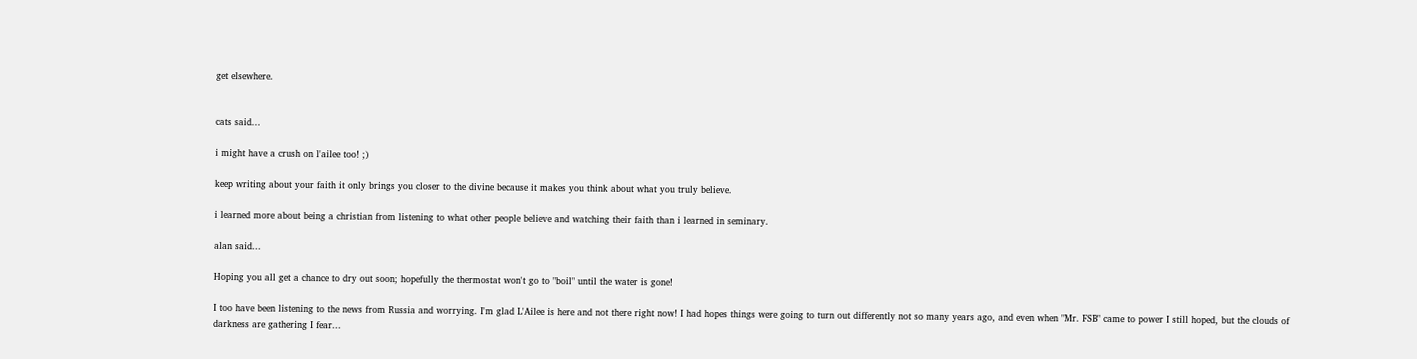get elsewhere.


cats said...

i might have a crush on l'ailee too! ;)

keep writing about your faith it only brings you closer to the divine because it makes you think about what you truly believe.

i learned more about being a christian from listening to what other people believe and watching their faith than i learned in seminary.

alan said...

Hoping you all get a chance to dry out soon; hopefully the thermostat won't go to "boil" until the water is gone!

I too have been listening to the news from Russia and worrying. I'm glad L'Ailee is here and not there right now! I had hopes things were going to turn out differently not so many years ago, and even when "Mr. FSB" came to power I still hoped, but the clouds of darkness are gathering I fear...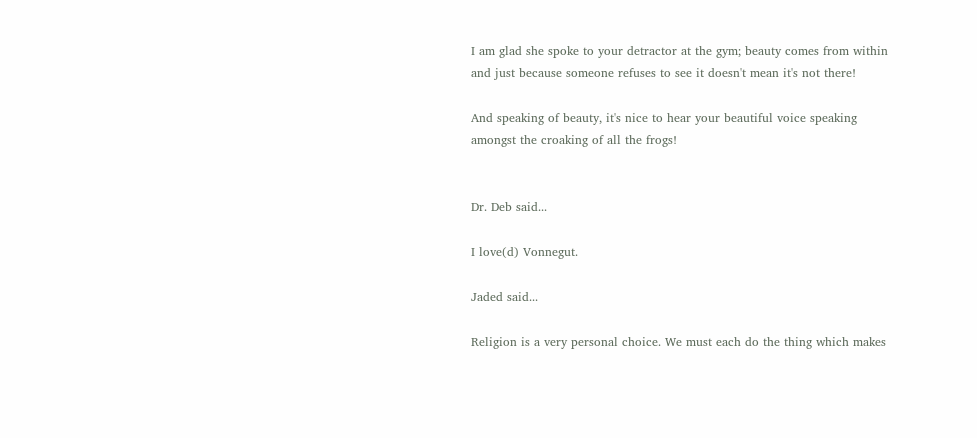I am glad she spoke to your detractor at the gym; beauty comes from within and just because someone refuses to see it doesn't mean it's not there!

And speaking of beauty, it's nice to hear your beautiful voice speaking amongst the croaking of all the frogs!


Dr. Deb said...

I love(d) Vonnegut.

Jaded said...

Religion is a very personal choice. We must each do the thing which makes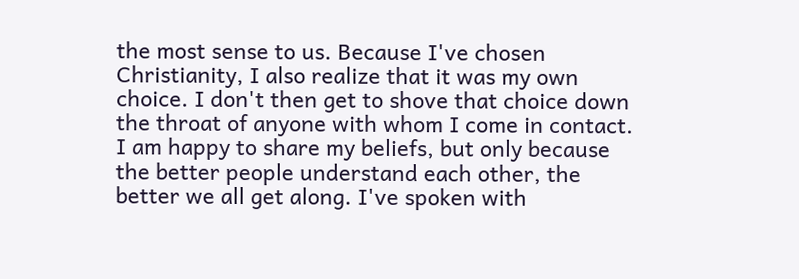the most sense to us. Because I've chosen Christianity, I also realize that it was my own choice. I don't then get to shove that choice down the throat of anyone with whom I come in contact. I am happy to share my beliefs, but only because the better people understand each other, the better we all get along. I've spoken with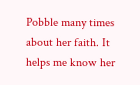Pobble many times about her faith. It helps me know her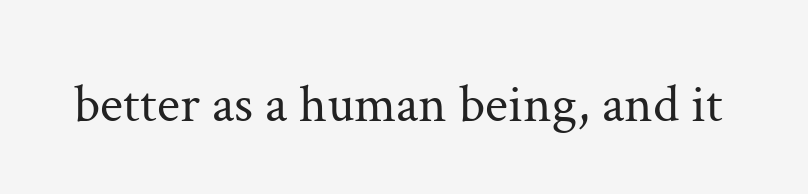better as a human being, and it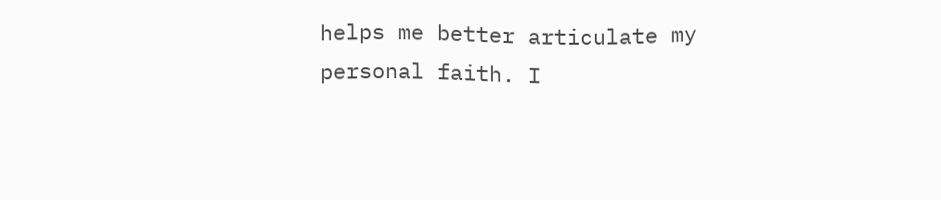helps me better articulate my personal faith. I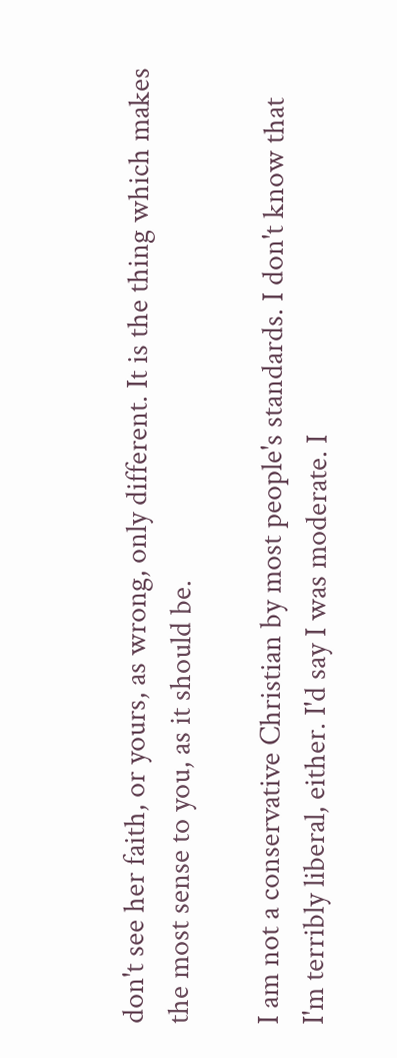don't see her faith, or yours, as wrong, only different. It is the thing which makes the most sense to you, as it should be.

I am not a conservative Christian by most people's standards. I don't know that I'm terribly liberal, either. I'd say I was moderate. I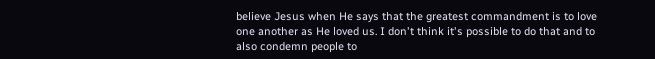believe Jesus when He says that the greatest commandment is to love one another as He loved us. I don't think it's possible to do that and to also condemn people to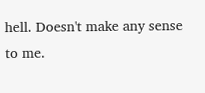hell. Doesn't make any sense to me.